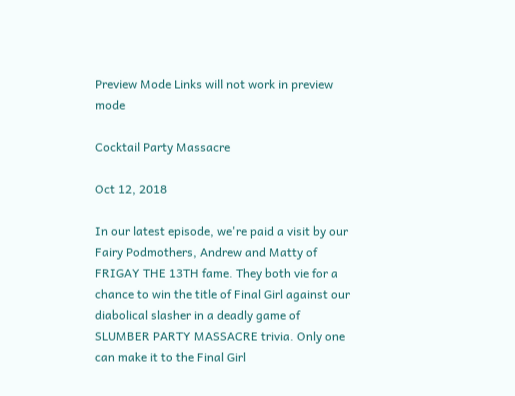Preview Mode Links will not work in preview mode

Cocktail Party Massacre

Oct 12, 2018

In our latest episode, we're paid a visit by our Fairy Podmothers, Andrew and Matty of FRIGAY THE 13TH fame. They both vie for a chance to win the title of Final Girl against our diabolical slasher in a deadly game of SLUMBER PARTY MASSACRE trivia. Only one can make it to the Final Girl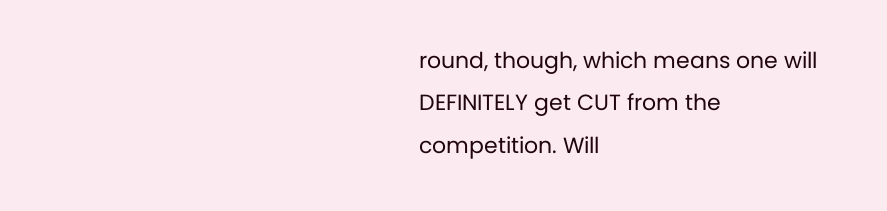round, though, which means one will DEFINITELY get CUT from the competition. Will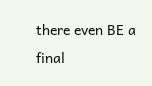there even BE a final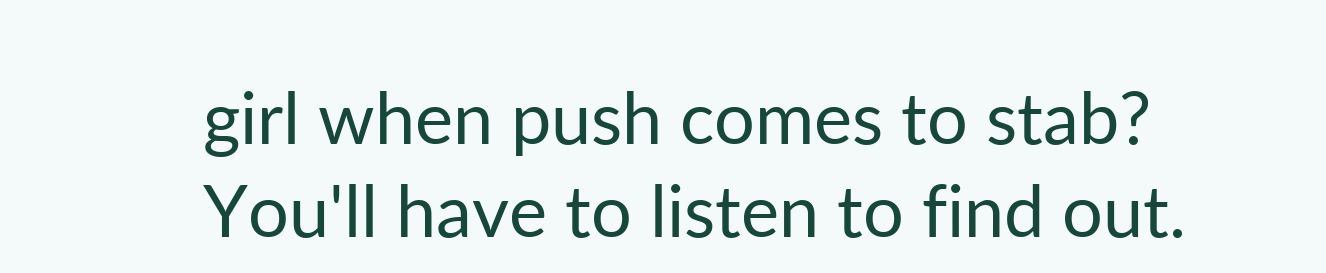girl when push comes to stab? You'll have to listen to find out.